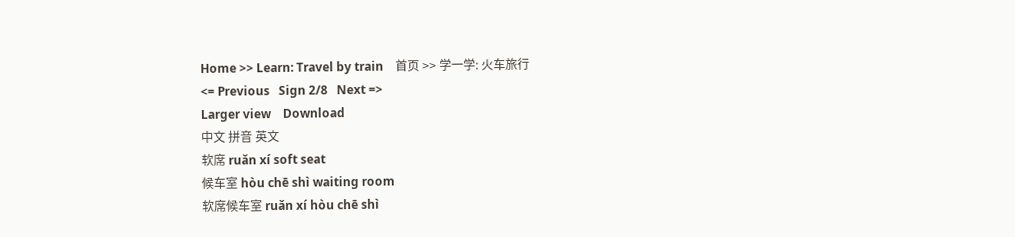Home >> Learn: Travel by train    首页 >> 学一学: 火车旅行
<= Previous   Sign 2/8   Next =>
Larger view    Download
中文 拼音 英文
软席 ruǎn xí soft seat
候车室 hòu chē shì waiting room
软席候车室 ruǎn xí hòu chē shì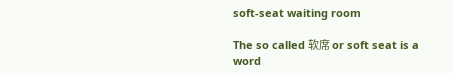soft-seat waiting room

The so called 软席 or soft seat is a word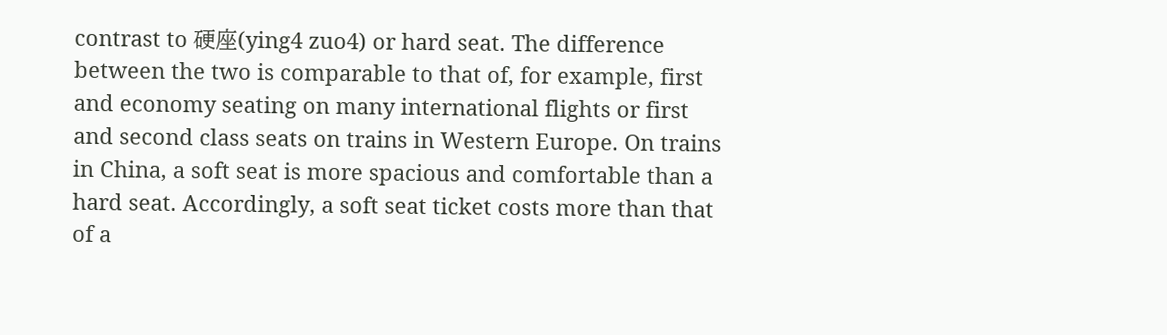contrast to 硬座(ying4 zuo4) or hard seat. The difference between the two is comparable to that of, for example, first and economy seating on many international flights or first and second class seats on trains in Western Europe. On trains in China, a soft seat is more spacious and comfortable than a hard seat. Accordingly, a soft seat ticket costs more than that of a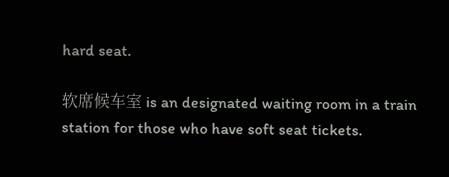hard seat.

软席候车室 is an designated waiting room in a train station for those who have soft seat tickets.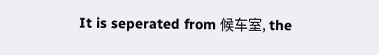It is seperated from 候车室, the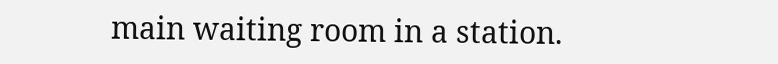main waiting room in a station.